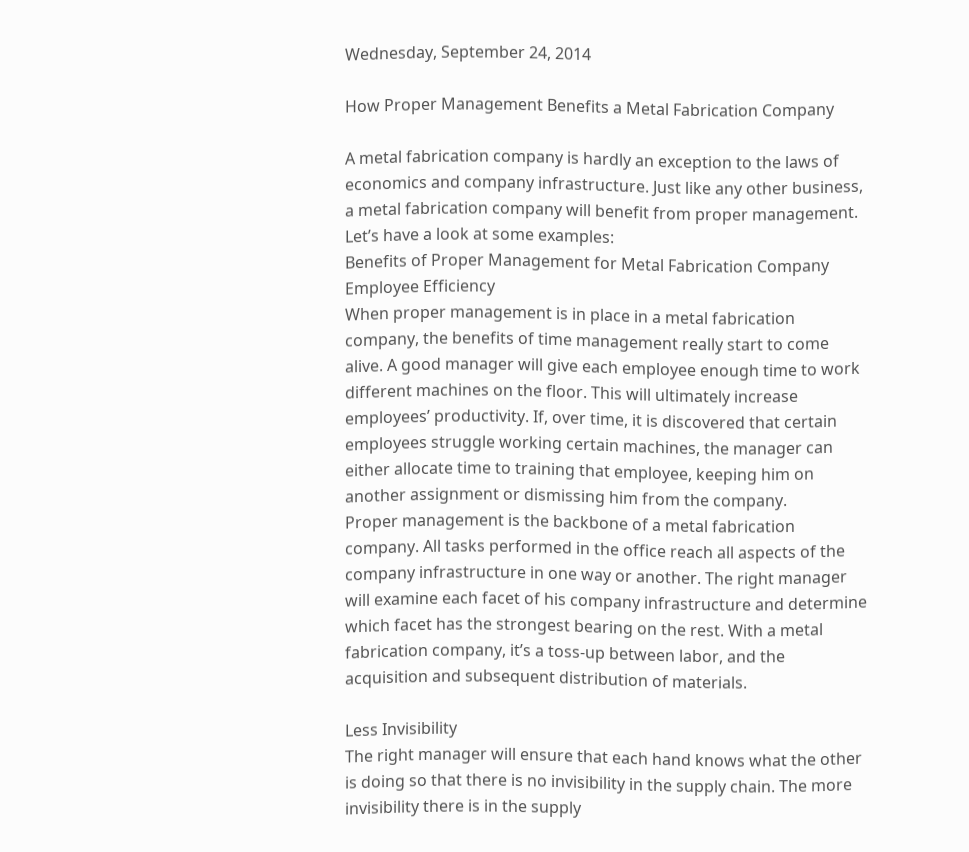Wednesday, September 24, 2014

How Proper Management Benefits a Metal Fabrication Company

A metal fabrication company is hardly an exception to the laws of economics and company infrastructure. Just like any other business, a metal fabrication company will benefit from proper management. Let’s have a look at some examples:
Benefits of Proper Management for Metal Fabrication Company
Employee Efficiency
When proper management is in place in a metal fabrication company, the benefits of time management really start to come alive. A good manager will give each employee enough time to work different machines on the floor. This will ultimately increase employees’ productivity. If, over time, it is discovered that certain employees struggle working certain machines, the manager can either allocate time to training that employee, keeping him on another assignment or dismissing him from the company.
Proper management is the backbone of a metal fabrication company. All tasks performed in the office reach all aspects of the company infrastructure in one way or another. The right manager will examine each facet of his company infrastructure and determine which facet has the strongest bearing on the rest. With a metal fabrication company, it’s a toss-up between labor, and the acquisition and subsequent distribution of materials.

Less Invisibility
The right manager will ensure that each hand knows what the other is doing so that there is no invisibility in the supply chain. The more invisibility there is in the supply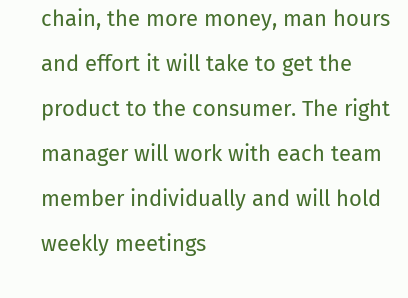chain, the more money, man hours and effort it will take to get the product to the consumer. The right manager will work with each team member individually and will hold weekly meetings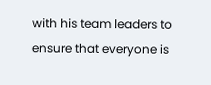with his team leaders to ensure that everyone is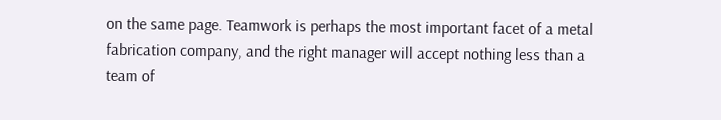on the same page. Teamwork is perhaps the most important facet of a metal fabrication company, and the right manager will accept nothing less than a team of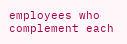employees who complement each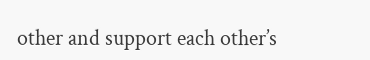other and support each other’s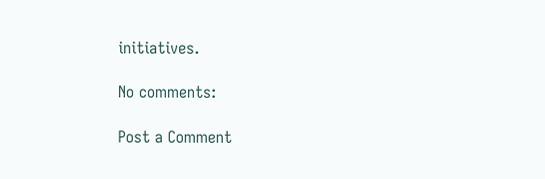initiatives.

No comments:

Post a Comment